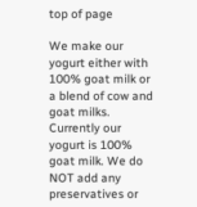top of page

We make our yogurt either with 100% goat milk or a blend of cow and goat milks.  Currently our yogurt is 100% goat milk. We do NOT add any preservatives or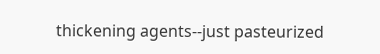thickening agents--just pasteurized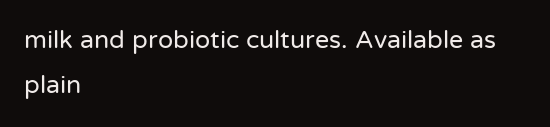milk and probiotic cultures. Available as plain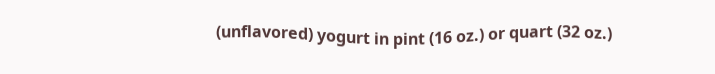(unflavored) yogurt in pint (16 oz.) or quart (32 oz.)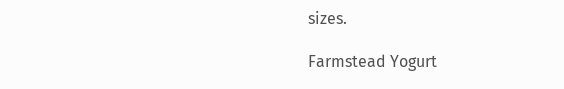sizes.

Farmstead Yogurt